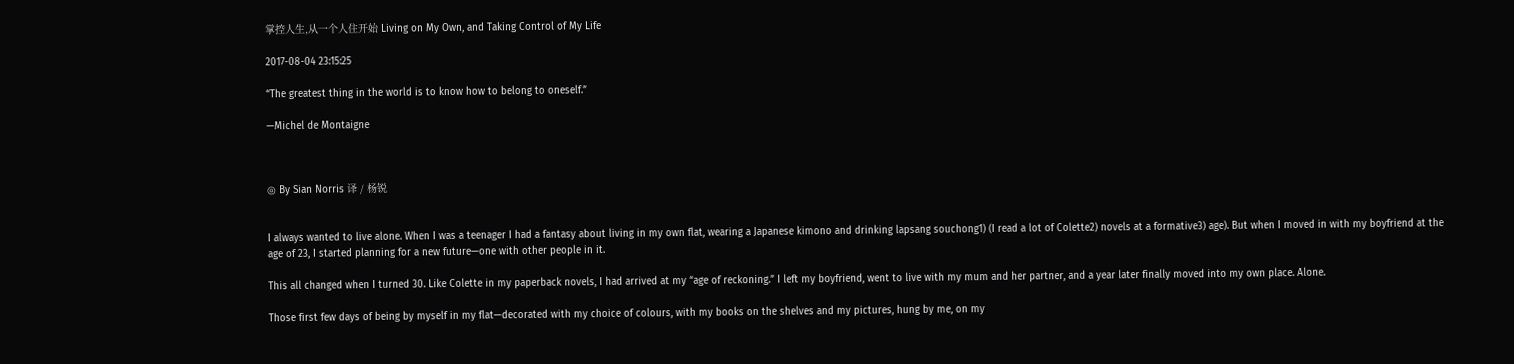掌控人生,从一个人住开始 Living on My Own, and Taking Control of My Life

2017-08-04 23:15:25

“The greatest thing in the world is to know how to belong to oneself.”

—Michel de Montaigne



◎ By Sian Norris 译 / 杨锐


I always wanted to live alone. When I was a teenager I had a fantasy about living in my own flat, wearing a Japanese kimono and drinking lapsang souchong1) (I read a lot of Colette2) novels at a formative3) age). But when I moved in with my boyfriend at the age of 23, I started planning for a new future—one with other people in it.

This all changed when I turned 30. Like Colette in my paperback novels, I had arrived at my “age of reckoning.” I left my boyfriend, went to live with my mum and her partner, and a year later finally moved into my own place. Alone.

Those first few days of being by myself in my flat—decorated with my choice of colours, with my books on the shelves and my pictures, hung by me, on my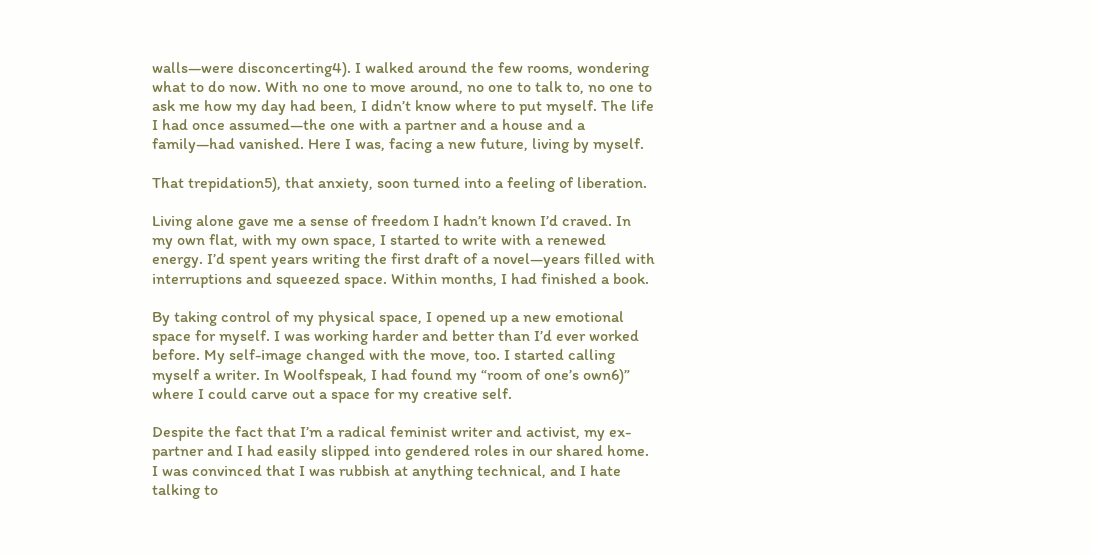walls—were disconcerting4). I walked around the few rooms, wondering what to do now. With no one to move around, no one to talk to, no one to ask me how my day had been, I didn’t know where to put myself. The life I had once assumed—the one with a partner and a house and a family—had vanished. Here I was, facing a new future, living by myself.

That trepidation5), that anxiety, soon turned into a feeling of liberation.

Living alone gave me a sense of freedom I hadn’t known I’d craved. In my own flat, with my own space, I started to write with a renewed energy. I’d spent years writing the first draft of a novel—years filled with interruptions and squeezed space. Within months, I had finished a book.

By taking control of my physical space, I opened up a new emotional space for myself. I was working harder and better than I’d ever worked before. My self-image changed with the move, too. I started calling myself a writer. In Woolfspeak, I had found my “room of one’s own6)” where I could carve out a space for my creative self.

Despite the fact that I’m a radical feminist writer and activist, my ex-partner and I had easily slipped into gendered roles in our shared home. I was convinced that I was rubbish at anything technical, and I hate talking to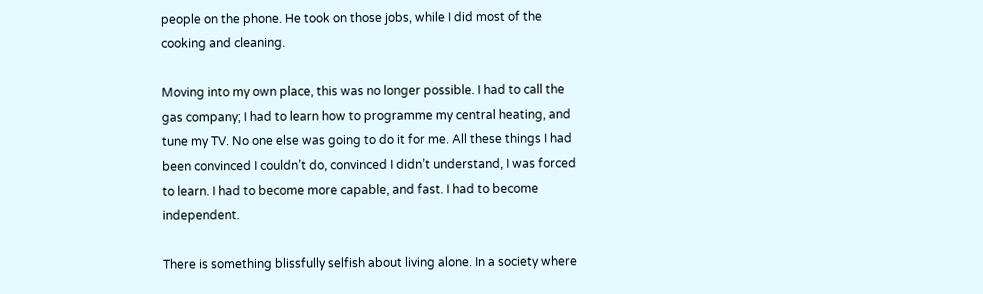people on the phone. He took on those jobs, while I did most of the cooking and cleaning.

Moving into my own place, this was no longer possible. I had to call the gas company; I had to learn how to programme my central heating, and tune my TV. No one else was going to do it for me. All these things I had been convinced I couldn’t do, convinced I didn’t understand, I was forced to learn. I had to become more capable, and fast. I had to become independent.

There is something blissfully selfish about living alone. In a society where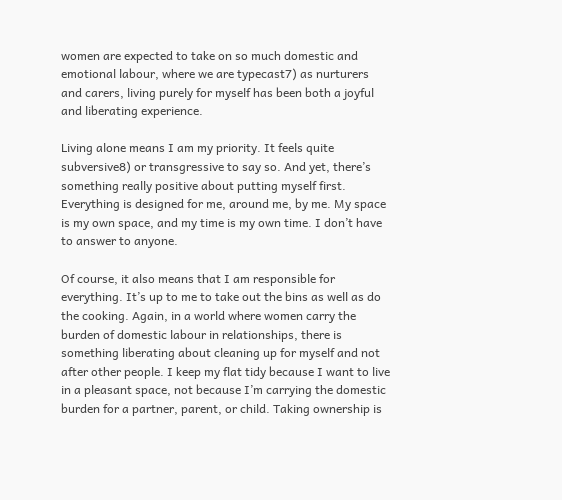women are expected to take on so much domestic and emotional labour, where we are typecast7) as nurturers and carers, living purely for myself has been both a joyful and liberating experience.

Living alone means I am my priority. It feels quite subversive8) or transgressive to say so. And yet, there’s something really positive about putting myself first. Everything is designed for me, around me, by me. My space is my own space, and my time is my own time. I don’t have to answer to anyone.

Of course, it also means that I am responsible for everything. It’s up to me to take out the bins as well as do the cooking. Again, in a world where women carry the burden of domestic labour in relationships, there is something liberating about cleaning up for myself and not after other people. I keep my flat tidy because I want to live in a pleasant space, not because I’m carrying the domestic burden for a partner, parent, or child. Taking ownership is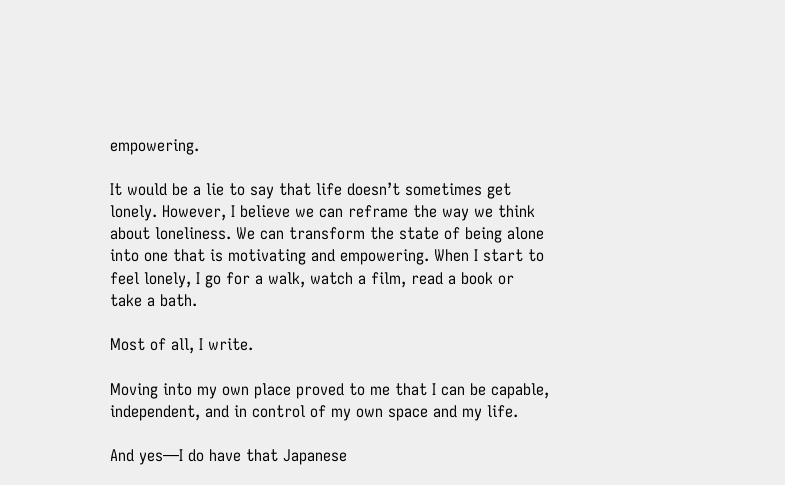empowering.

It would be a lie to say that life doesn’t sometimes get lonely. However, I believe we can reframe the way we think about loneliness. We can transform the state of being alone into one that is motivating and empowering. When I start to feel lonely, I go for a walk, watch a film, read a book or take a bath.

Most of all, I write.

Moving into my own place proved to me that I can be capable, independent, and in control of my own space and my life.

And yes—I do have that Japanese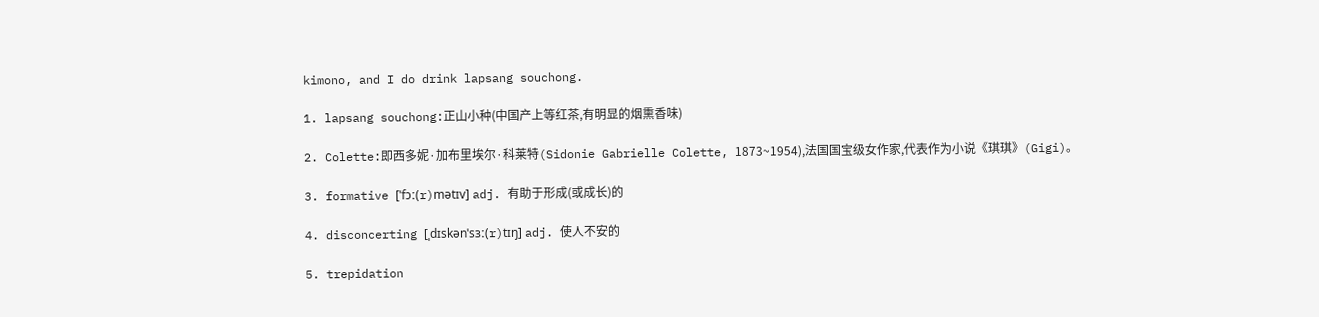kimono, and I do drink lapsang souchong.

1. lapsang souchong:正山小种(中国产上等红茶,有明显的烟熏香味)

2. Colette:即西多妮·加布里埃尔·科莱特(Sidonie Gabrielle Colette, 1873~1954),法国国宝级女作家,代表作为小说《琪琪》(Gigi)。

3. formative [ˈfɔː(r)mətɪv] adj. 有助于形成(或成长)的

4. disconcerting [ˌdɪskənˈsɜː(r)tɪŋ] adj. 使人不安的

5. trepidation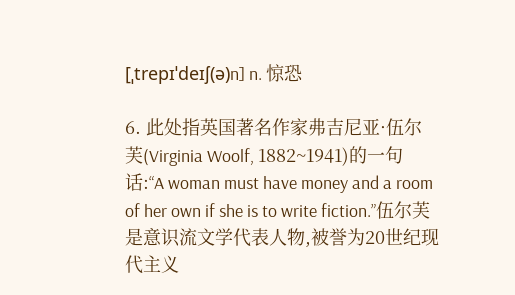[ˌtrepɪˈdeɪʃ(ə)n] n. 惊恐

6. 此处指英国著名作家弗吉尼亚·伍尔芙(Virginia Woolf, 1882~1941)的一句话:“A woman must have money and a room of her own if she is to write fiction.”伍尔芙是意识流文学代表人物,被誉为20世纪现代主义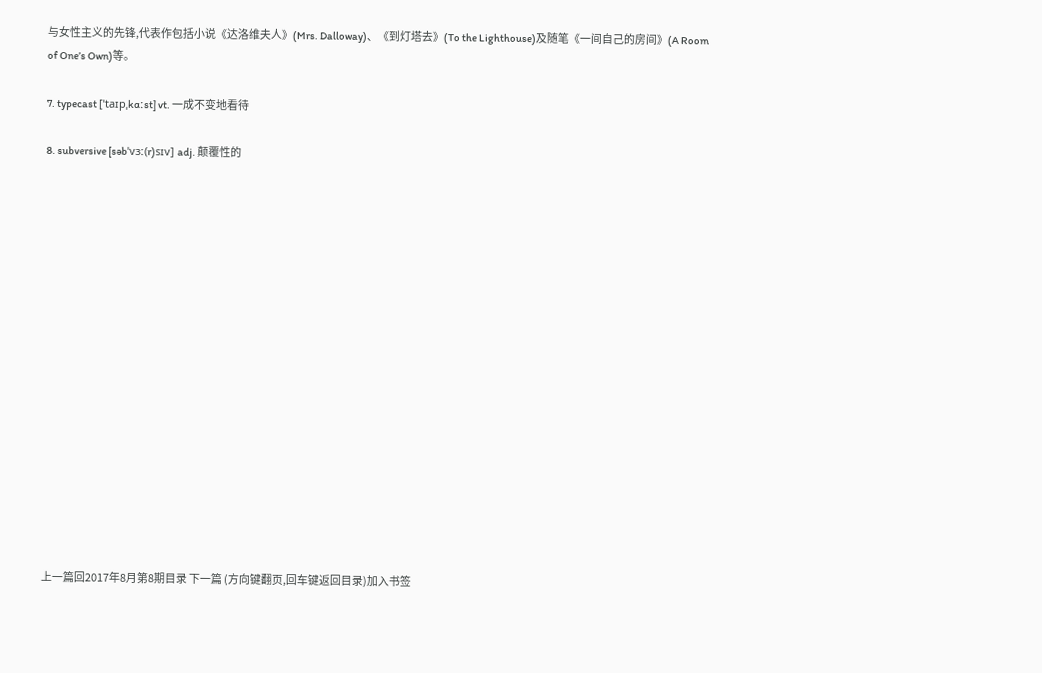与女性主义的先锋,代表作包括小说《达洛维夫人》(Mrs. Dalloway)、《到灯塔去》(To the Lighthouse)及随笔《一间自己的房间》(A Room of One’s Own)等。

7. typecast [ˈtaɪpˌkɑːst] vt. 一成不变地看待

8. subversive [səbˈvɜː(r)sɪv] adj. 颠覆性的

















上一篇回2017年8月第8期目录 下一篇 (方向键翻页,回车键返回目录)加入书签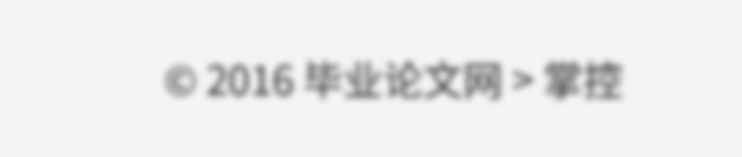© 2016 毕业论文网 > 掌控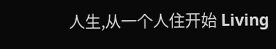人生,从一个人住开始 Living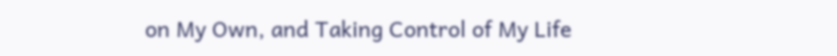on My Own, and Taking Control of My Life